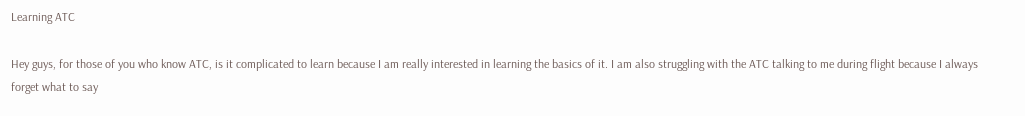Learning ATC

Hey guys, for those of you who know ATC, is it complicated to learn because I am really interested in learning the basics of it. I am also struggling with the ATC talking to me during flight because I always forget what to say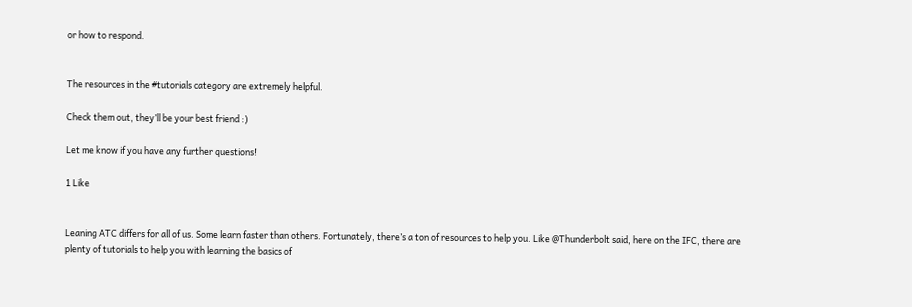or how to respond.


The resources in the #tutorials category are extremely helpful.

Check them out, they’ll be your best friend :)

Let me know if you have any further questions!

1 Like


Leaning ATC differs for all of us. Some learn faster than others. Fortunately, there’s a ton of resources to help you. Like @Thunderbolt said, here on the IFC, there are plenty of tutorials to help you with learning the basics of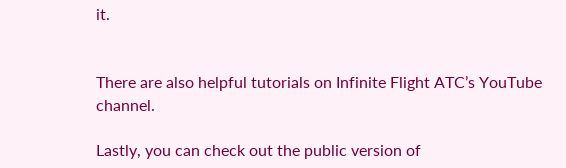it.


There are also helpful tutorials on Infinite Flight ATC’s YouTube channel.

Lastly, you can check out the public version of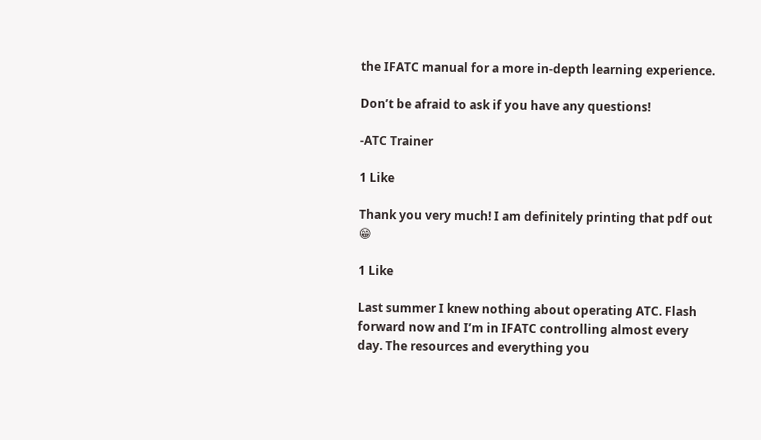the IFATC manual for a more in-depth learning experience.

Don’t be afraid to ask if you have any questions!

-ATC Trainer

1 Like

Thank you very much! I am definitely printing that pdf out 😁

1 Like

Last summer I knew nothing about operating ATC. Flash forward now and I’m in IFATC controlling almost every day. The resources and everything you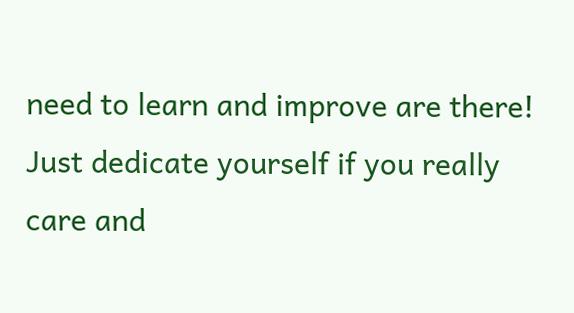need to learn and improve are there! Just dedicate yourself if you really care and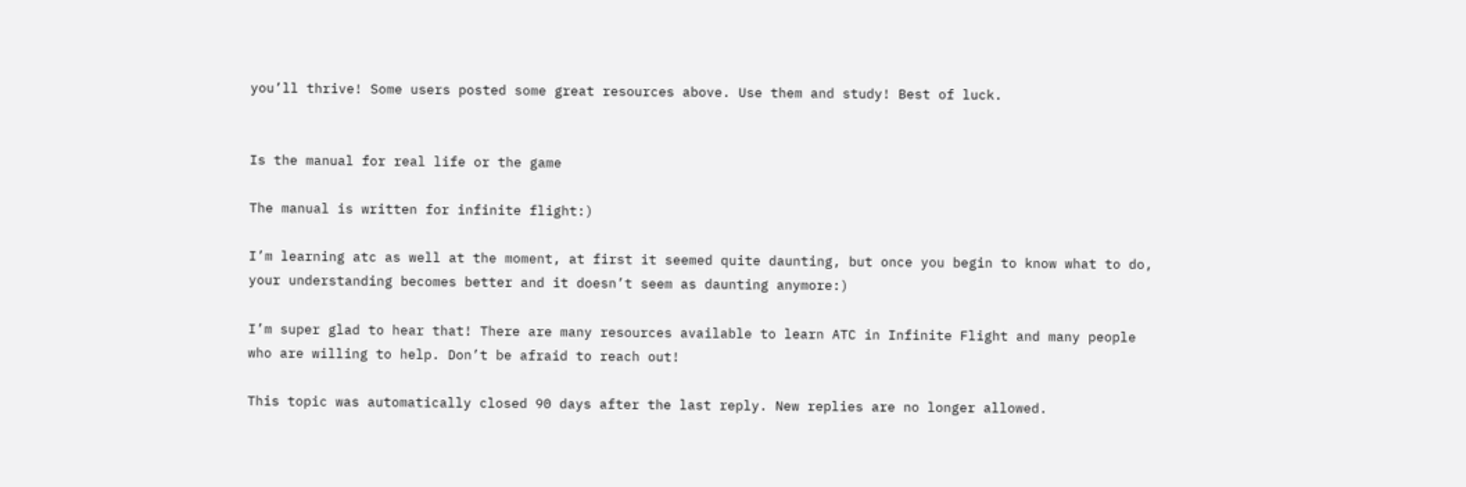you’ll thrive! Some users posted some great resources above. Use them and study! Best of luck.


Is the manual for real life or the game

The manual is written for infinite flight:)

I’m learning atc as well at the moment, at first it seemed quite daunting, but once you begin to know what to do, your understanding becomes better and it doesn’t seem as daunting anymore:)

I’m super glad to hear that! There are many resources available to learn ATC in Infinite Flight and many people who are willing to help. Don’t be afraid to reach out!

This topic was automatically closed 90 days after the last reply. New replies are no longer allowed.